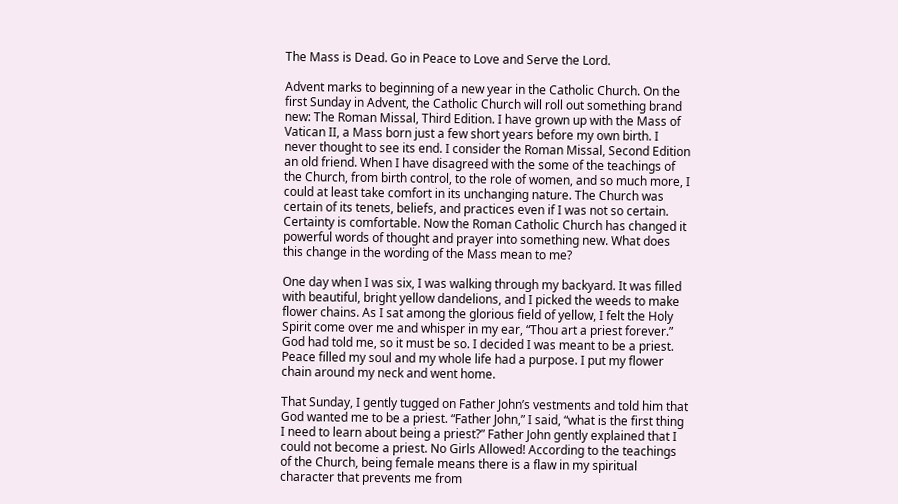The Mass is Dead. Go in Peace to Love and Serve the Lord.

Advent marks to beginning of a new year in the Catholic Church. On the first Sunday in Advent, the Catholic Church will roll out something brand new: The Roman Missal, Third Edition. I have grown up with the Mass of Vatican II, a Mass born just a few short years before my own birth. I never thought to see its end. I consider the Roman Missal, Second Edition an old friend. When I have disagreed with the some of the teachings of the Church, from birth control, to the role of women, and so much more, I could at least take comfort in its unchanging nature. The Church was certain of its tenets, beliefs, and practices even if I was not so certain. Certainty is comfortable. Now the Roman Catholic Church has changed it powerful words of thought and prayer into something new. What does this change in the wording of the Mass mean to me?

One day when I was six, I was walking through my backyard. It was filled with beautiful, bright yellow dandelions, and I picked the weeds to make flower chains. As I sat among the glorious field of yellow, I felt the Holy Spirit come over me and whisper in my ear, “Thou art a priest forever.” God had told me, so it must be so. I decided I was meant to be a priest. Peace filled my soul and my whole life had a purpose. I put my flower chain around my neck and went home.

That Sunday, I gently tugged on Father John’s vestments and told him that God wanted me to be a priest. “Father John,” I said, “what is the first thing I need to learn about being a priest?” Father John gently explained that I could not become a priest. No Girls Allowed! According to the teachings of the Church, being female means there is a flaw in my spiritual character that prevents me from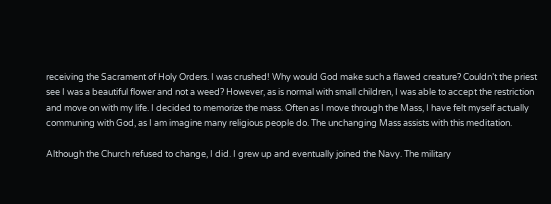receiving the Sacrament of Holy Orders. I was crushed! Why would God make such a flawed creature? Couldn’t the priest see I was a beautiful flower and not a weed? However, as is normal with small children, I was able to accept the restriction and move on with my life. I decided to memorize the mass. Often as I move through the Mass, I have felt myself actually communing with God, as I am imagine many religious people do. The unchanging Mass assists with this meditation.

Although the Church refused to change, I did. I grew up and eventually joined the Navy. The military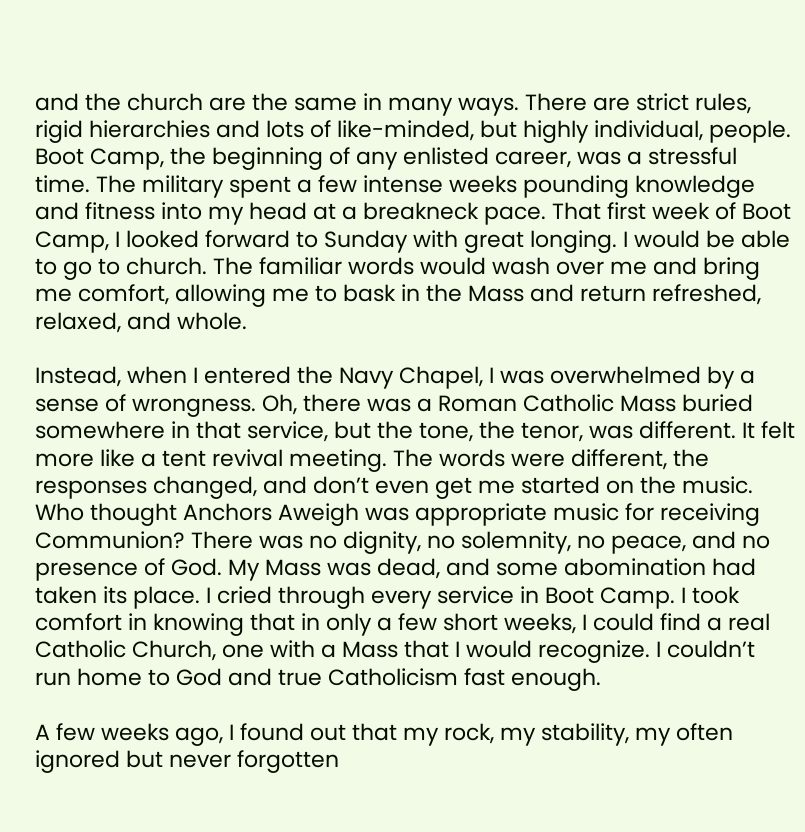and the church are the same in many ways. There are strict rules, rigid hierarchies and lots of like-minded, but highly individual, people. Boot Camp, the beginning of any enlisted career, was a stressful time. The military spent a few intense weeks pounding knowledge and fitness into my head at a breakneck pace. That first week of Boot Camp, I looked forward to Sunday with great longing. I would be able to go to church. The familiar words would wash over me and bring me comfort, allowing me to bask in the Mass and return refreshed, relaxed, and whole.

Instead, when I entered the Navy Chapel, I was overwhelmed by a sense of wrongness. Oh, there was a Roman Catholic Mass buried somewhere in that service, but the tone, the tenor, was different. It felt more like a tent revival meeting. The words were different, the responses changed, and don’t even get me started on the music. Who thought Anchors Aweigh was appropriate music for receiving Communion? There was no dignity, no solemnity, no peace, and no presence of God. My Mass was dead, and some abomination had taken its place. I cried through every service in Boot Camp. I took comfort in knowing that in only a few short weeks, I could find a real Catholic Church, one with a Mass that I would recognize. I couldn’t run home to God and true Catholicism fast enough.

A few weeks ago, I found out that my rock, my stability, my often ignored but never forgotten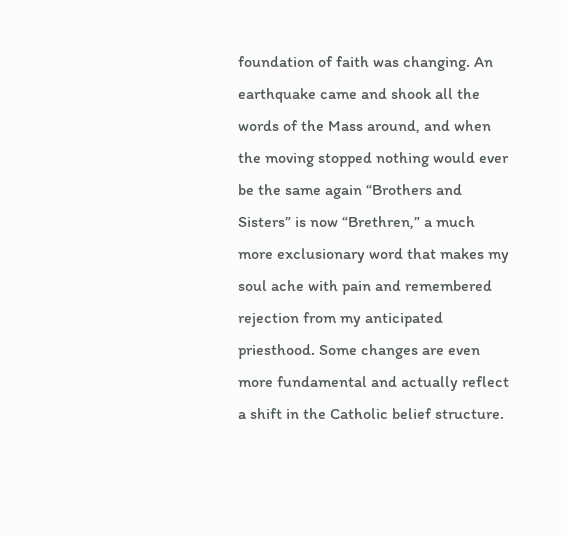foundation of faith was changing. An earthquake came and shook all the words of the Mass around, and when the moving stopped nothing would ever be the same again “Brothers and Sisters” is now “Brethren,” a much more exclusionary word that makes my soul ache with pain and remembered rejection from my anticipated priesthood. Some changes are even more fundamental and actually reflect a shift in the Catholic belief structure.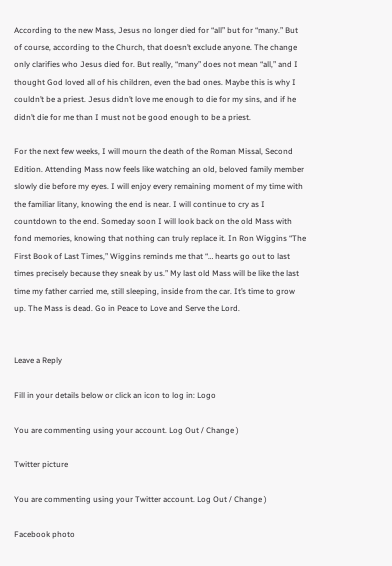According to the new Mass, Jesus no longer died for “all” but for “many.” But of course, according to the Church, that doesn’t exclude anyone. The change only clarifies who Jesus died for. But really, “many” does not mean “all,” and I thought God loved all of his children, even the bad ones. Maybe this is why I couldn’t be a priest. Jesus didn’t love me enough to die for my sins, and if he didn’t die for me than I must not be good enough to be a priest.

For the next few weeks, I will mourn the death of the Roman Missal, Second Edition. Attending Mass now feels like watching an old, beloved family member slowly die before my eyes. I will enjoy every remaining moment of my time with the familiar litany, knowing the end is near. I will continue to cry as I countdown to the end. Someday soon I will look back on the old Mass with fond memories, knowing that nothing can truly replace it. In Ron Wiggins “The First Book of Last Times,” Wiggins reminds me that “… hearts go out to last times precisely because they sneak by us.” My last old Mass will be like the last time my father carried me, still sleeping, inside from the car. It’s time to grow up. The Mass is dead. Go in Peace to Love and Serve the Lord.


Leave a Reply

Fill in your details below or click an icon to log in: Logo

You are commenting using your account. Log Out / Change )

Twitter picture

You are commenting using your Twitter account. Log Out / Change )

Facebook photo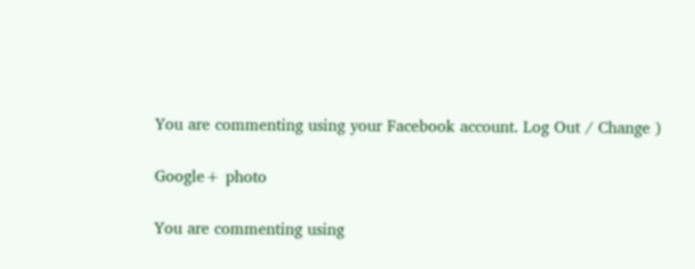You are commenting using your Facebook account. Log Out / Change )

Google+ photo

You are commenting using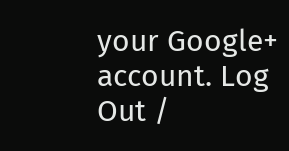your Google+ account. Log Out /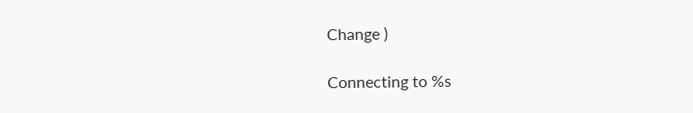Change )

Connecting to %s